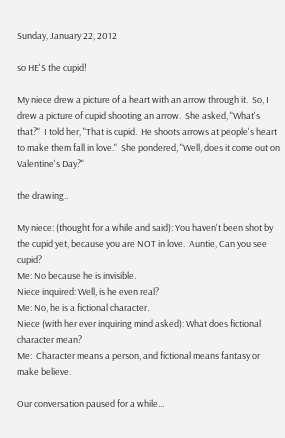Sunday, January 22, 2012

so HE'S the cupid!

My niece drew a picture of a heart with an arrow through it.  So, I drew a picture of cupid shooting an arrow.  She asked, "What's that?"  I told her, "That is cupid.  He shoots arrows at people's heart to make them fall in love."  She pondered, "Well, does it come out on Valentine's Day?"

the drawing..

My niece: (thought for a while and said): You haven't been shot by the cupid yet, because you are NOT in love.  Auntie, Can you see cupid?
Me: No because he is invisible.
Niece inquired: Well, is he even real?
Me: No, he is a fictional character.
Niece (with her ever inquiring mind asked): What does fictional character mean?
Me:  Character means a person, and fictional means fantasy or make believe.

Our conversation paused for a while...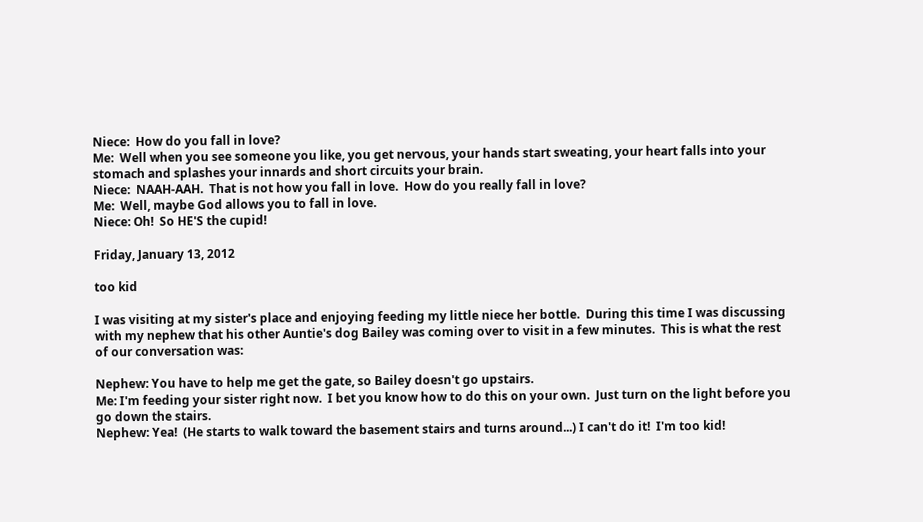Niece:  How do you fall in love?
Me:  Well when you see someone you like, you get nervous, your hands start sweating, your heart falls into your stomach and splashes your innards and short circuits your brain.
Niece:  NAAH-AAH.  That is not how you fall in love.  How do you really fall in love?
Me:  Well, maybe God allows you to fall in love.
Niece: Oh!  So HE'S the cupid!

Friday, January 13, 2012

too kid

I was visiting at my sister's place and enjoying feeding my little niece her bottle.  During this time I was discussing with my nephew that his other Auntie's dog Bailey was coming over to visit in a few minutes.  This is what the rest of our conversation was:

Nephew: You have to help me get the gate, so Bailey doesn't go upstairs.
Me: I'm feeding your sister right now.  I bet you know how to do this on your own.  Just turn on the light before you go down the stairs.
Nephew: Yea!  (He starts to walk toward the basement stairs and turns around...) I can't do it!  I'm too kid!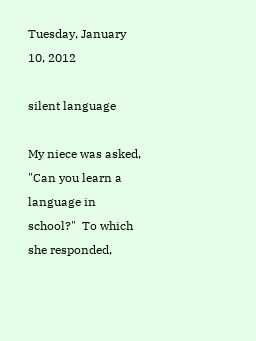Tuesday, January 10, 2012

silent language

My niece was asked, "Can you learn a language in school?"  To which she responded,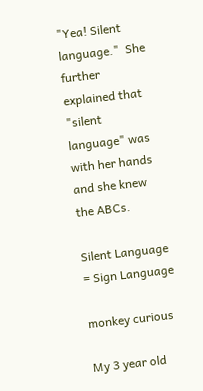"Yea! Silent language."  She further explained that "silent language" was with her hands and she knew the ABCs.

Silent Language = Sign Language

monkey curious

My 3 year old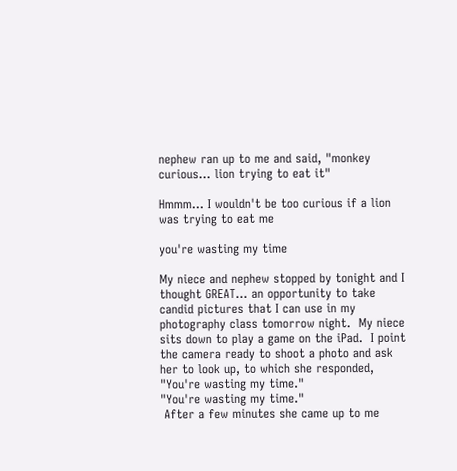nephew ran up to me and said, "monkey curious... lion trying to eat it"

Hmmm... I wouldn't be too curious if a lion was trying to eat me

you're wasting my time

My niece and nephew stopped by tonight and I thought GREAT... an opportunity to take candid pictures that I can use in my photography class tomorrow night.  My niece sits down to play a game on the iPad.  I point the camera ready to shoot a photo and ask her to look up, to which she responded, "You're wasting my time."
"You're wasting my time."
 After a few minutes she came up to me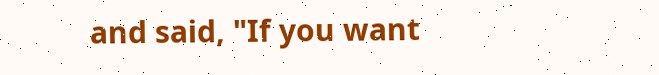and said, "If you want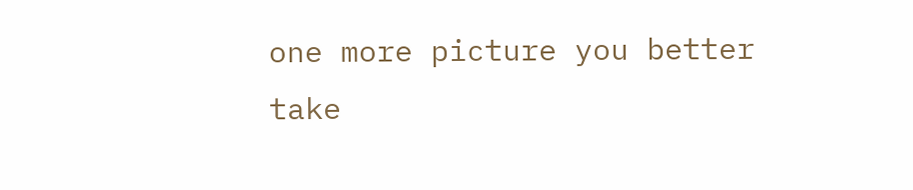one more picture you better take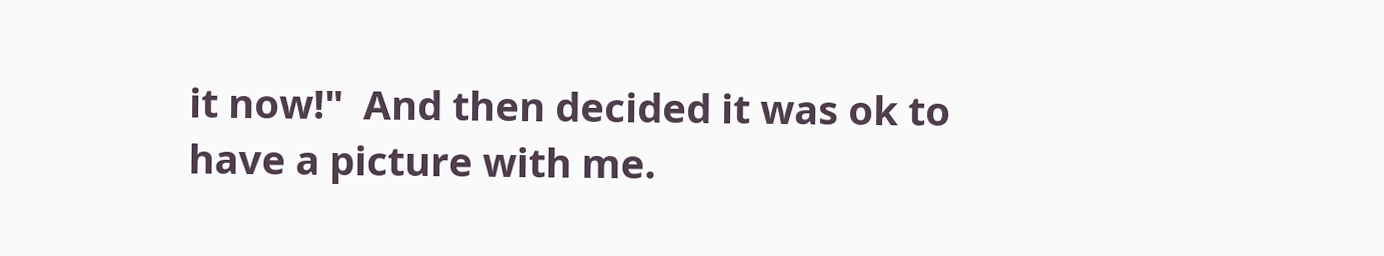it now!"  And then decided it was ok to have a picture with me.